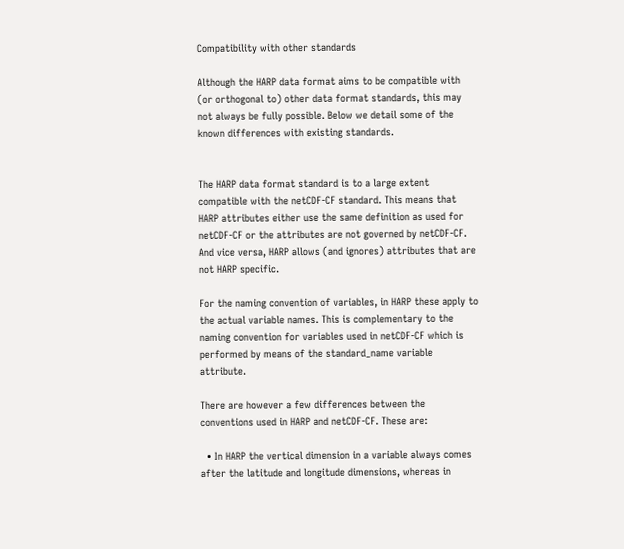Compatibility with other standards

Although the HARP data format aims to be compatible with (or orthogonal to) other data format standards, this may not always be fully possible. Below we detail some of the known differences with existing standards.


The HARP data format standard is to a large extent compatible with the netCDF-CF standard. This means that HARP attributes either use the same definition as used for netCDF-CF or the attributes are not governed by netCDF-CF. And vice versa, HARP allows (and ignores) attributes that are not HARP specific.

For the naming convention of variables, in HARP these apply to the actual variable names. This is complementary to the naming convention for variables used in netCDF-CF which is performed by means of the standard_name variable attribute.

There are however a few differences between the conventions used in HARP and netCDF-CF. These are:

  • In HARP the vertical dimension in a variable always comes after the latitude and longitude dimensions, whereas in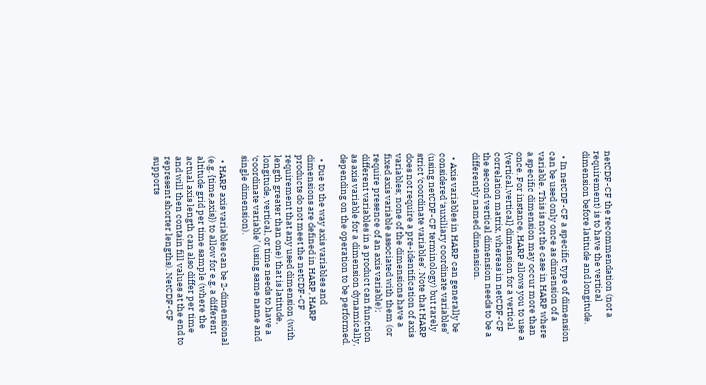netCDF-CF the recommendation (not a requirement) is to have the vertical dimension before latitude and longitude.

  • In netCDF-CF a specific type of dimension can be used only once as dimension of a variable. This is not the case in HARP where a specific dimension may occur more than once. For instance, HARP allows you to use a {vertical,vertical} dimension for a vertical correlation matrix, whereas in netCDF-CF the second vertical dimension needs to be a differently named dimension.

  • Axis variables in HARP can generally be considered ‘auxiliary coordinate variables’ (using netCDF-CF terminology) but rarely strict ‘coordinate variables’. Note that HARP does not require a pre-identification of axis variables; none of the dimensions have a fixed axis variable associated with them (or require presence of an axis variable); different variables in a product can function as axis variable for a dimension dynamically, depending on the operation to be performed.

  • Due to the way axis variables and dimensions are defined in HARP, HARP products do not meet the netCDF-CF requirement that any used dimension (with length greater than one) that is latitude, longitude, vertical, or time needs to have a ‘coordinate variable’ (using same name and single dimension).

  • HARP axis variables can be 2-dimensional (e.g. {time,axis}) to allow for e.g. a different altitude grid per time sample (where the actual axis length can also differ per time and will then contain fill values at the end to represent shorter lengths). NetCDF-CF supports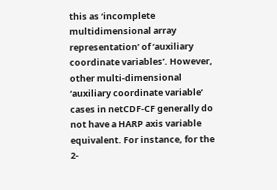this as ‘incomplete multidimensional array representation’ of ‘auxiliary coordinate variables’. However, other multi-dimensional ‘auxiliary coordinate variable’ cases in netCDF-CF generally do not have a HARP axis variable equivalent. For instance, for the 2-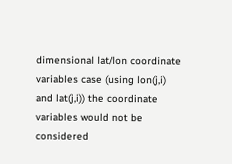dimensional lat/lon coordinate variables case (using lon(j,i) and lat(j,i)) the coordinate variables would not be considered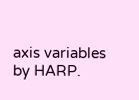axis variables by HARP.